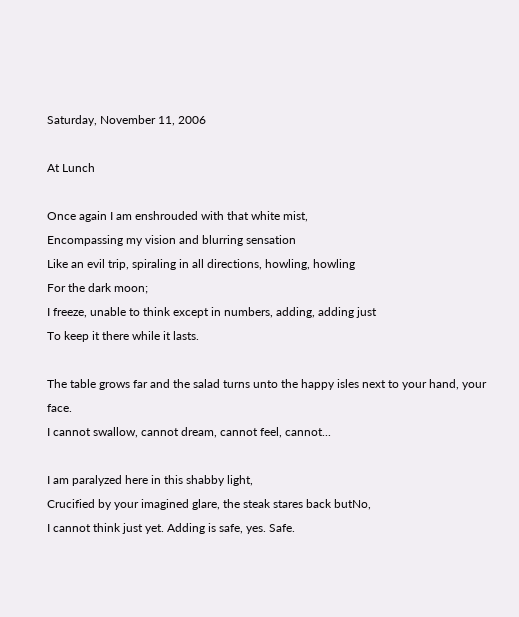Saturday, November 11, 2006

At Lunch

Once again I am enshrouded with that white mist,
Encompassing my vision and blurring sensation
Like an evil trip, spiraling in all directions, howling, howling
For the dark moon;
I freeze, unable to think except in numbers, adding, adding just
To keep it there while it lasts.

The table grows far and the salad turns unto the happy isles next to your hand, your face.
I cannot swallow, cannot dream, cannot feel, cannot...

I am paralyzed here in this shabby light,
Crucified by your imagined glare, the steak stares back butNo,
I cannot think just yet. Adding is safe, yes. Safe.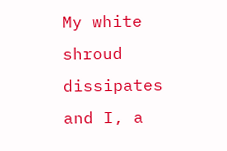My white shroud dissipates and I, a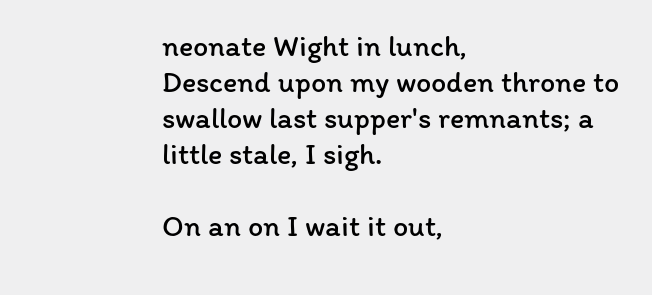neonate Wight in lunch,
Descend upon my wooden throne to swallow last supper's remnants; a little stale, I sigh.

On an on I wait it out,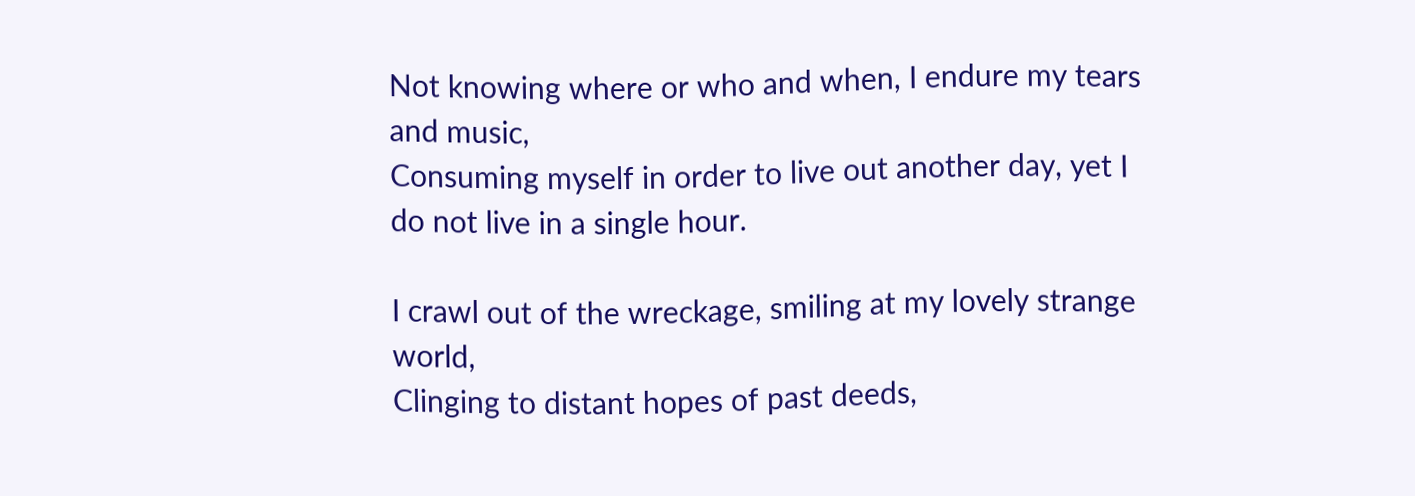Not knowing where or who and when, I endure my tears and music,
Consuming myself in order to live out another day, yet I do not live in a single hour.

I crawl out of the wreckage, smiling at my lovely strange world,
Clinging to distant hopes of past deeds,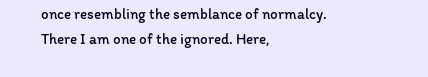once resembling the semblance of normalcy.
There I am one of the ignored. Here,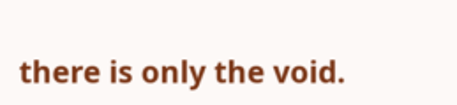there is only the void.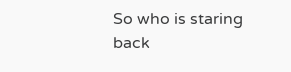So who is staring back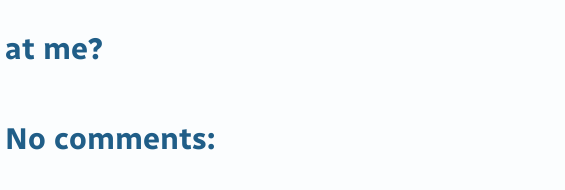at me?

No comments: